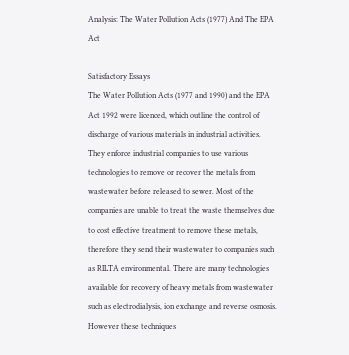Analysis: The Water Pollution Acts (1977) And The EPA Act

Satisfactory Essays
The Water Pollution Acts (1977 and 1990) and the EPA Act 1992 were licenced, which outline the control of discharge of various materials in industrial activities. They enforce industrial companies to use various technologies to remove or recover the metals from wastewater before released to sewer. Most of the companies are unable to treat the waste themselves due to cost effective treatment to remove these metals, therefore they send their wastewater to companies such as RILTA environmental. There are many technologies available for recovery of heavy metals from wastewater such as electrodialysis, ion exchange and reverse osmosis. However these techniques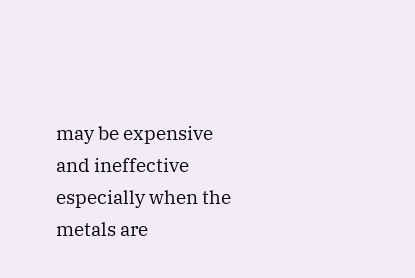may be expensive and ineffective especially when the metals are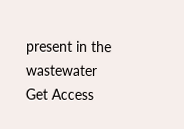present in the wastewater
Get Access